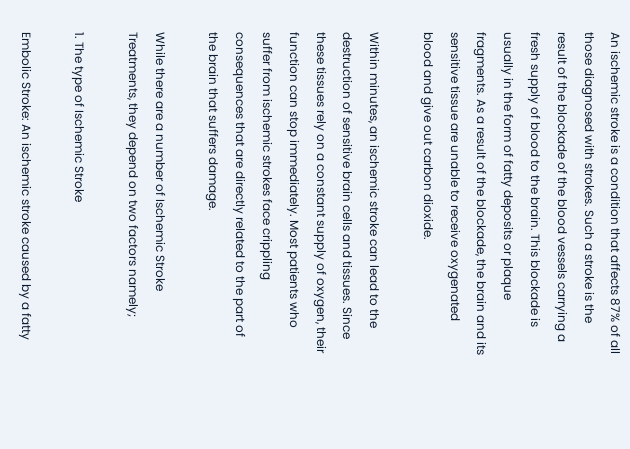An ischemic stroke is a condition that affects 87% of all those diagnosed with strokes. Such a stroke is the result of the blockade of the blood vessels carrying a fresh supply of blood to the brain. This blockade is usually in the form of fatty deposits or plaque fragments. As a result of the blockade, the brain and its sensitive tissue are unable to receive oxygenated blood and give out carbon dioxide.

Within minutes, an ischemic stroke can lead to the destruction of sensitive brain cells and tissues. Since these tissues rely on a constant supply of oxygen, their function can stop immediately. Most patients who suffer from ischemic strokes face crippling consequences that are directly related to the part of the brain that suffers damage.

While there are a number of Ischemic Stroke Treatments, they depend on two factors namely;

1. The type of Ischemic Stroke

Embolic Stroke: An ischemic stroke caused by a fatty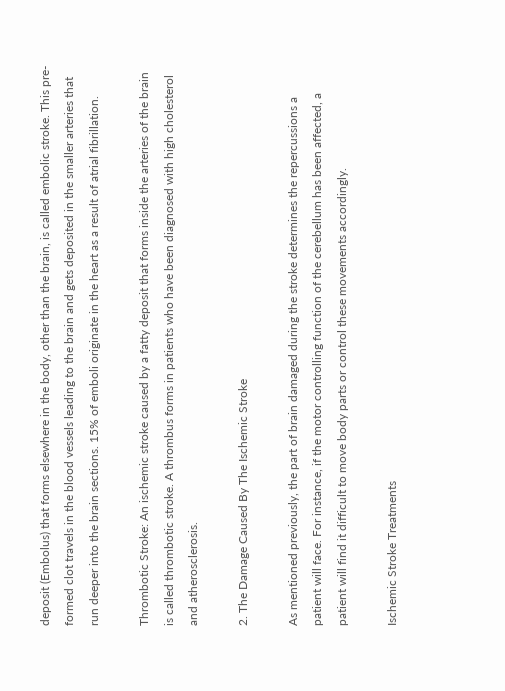deposit (Embolus) that forms elsewhere in the body, other than the brain, is called embolic stroke. This pre-formed clot travels in the blood vessels leading to the brain and gets deposited in the smaller arteries that run deeper into the brain sections. 15% of emboli originate in the heart as a result of atrial fibrillation.

Thrombotic Stroke: An ischemic stroke caused by a fatty deposit that forms inside the arteries of the brain is called thrombotic stroke. A thrombus forms in patients who have been diagnosed with high cholesterol and atherosclerosis.

2. The Damage Caused By The Ischemic Stroke

As mentioned previously, the part of brain damaged during the stroke determines the repercussions a patient will face. For instance, if the motor controlling function of the cerebellum has been affected, a patient will find it difficult to move body parts or control these movements accordingly.

Ischemic Stroke Treatments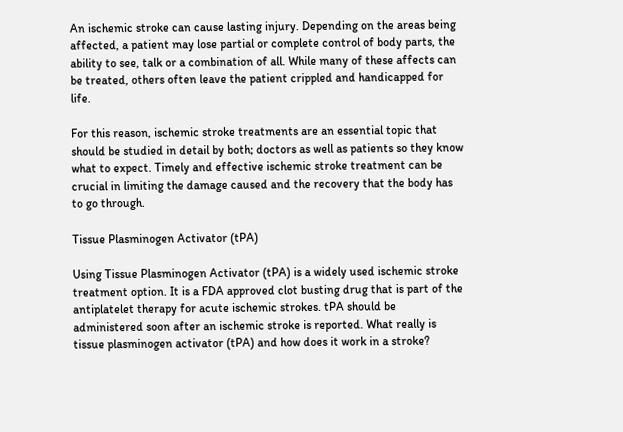An ischemic stroke can cause lasting injury. Depending on the areas being affected, a patient may lose partial or complete control of body parts, the ability to see, talk or a combination of all. While many of these affects can be treated, others often leave the patient crippled and handicapped for life.

For this reason, ischemic stroke treatments are an essential topic that should be studied in detail by both; doctors as well as patients so they know what to expect. Timely and effective ischemic stroke treatment can be crucial in limiting the damage caused and the recovery that the body has to go through.

Tissue Plasminogen Activator (tPA)

Using Tissue Plasminogen Activator (tPA) is a widely used ischemic stroke treatment option. It is a FDA approved clot busting drug that is part of the antiplatelet therapy for acute ischemic strokes. tPA should be administered soon after an ischemic stroke is reported. What really is tissue plasminogen activator (tPA) and how does it work in a stroke?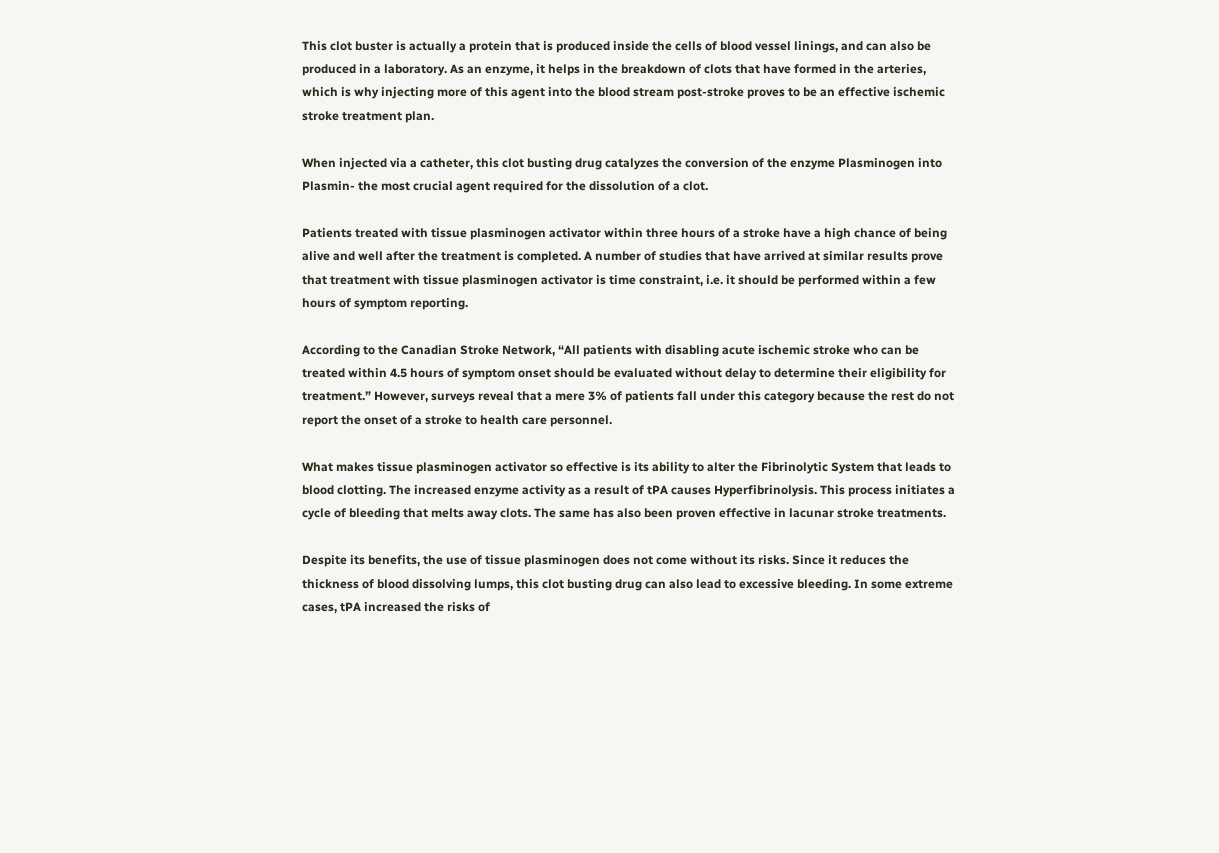This clot buster is actually a protein that is produced inside the cells of blood vessel linings, and can also be produced in a laboratory. As an enzyme, it helps in the breakdown of clots that have formed in the arteries, which is why injecting more of this agent into the blood stream post-stroke proves to be an effective ischemic stroke treatment plan.

When injected via a catheter, this clot busting drug catalyzes the conversion of the enzyme Plasminogen into Plasmin- the most crucial agent required for the dissolution of a clot.

Patients treated with tissue plasminogen activator within three hours of a stroke have a high chance of being alive and well after the treatment is completed. A number of studies that have arrived at similar results prove that treatment with tissue plasminogen activator is time constraint, i.e. it should be performed within a few hours of symptom reporting.

According to the Canadian Stroke Network, “All patients with disabling acute ischemic stroke who can be treated within 4.5 hours of symptom onset should be evaluated without delay to determine their eligibility for treatment.” However, surveys reveal that a mere 3% of patients fall under this category because the rest do not report the onset of a stroke to health care personnel.

What makes tissue plasminogen activator so effective is its ability to alter the Fibrinolytic System that leads to blood clotting. The increased enzyme activity as a result of tPA causes Hyperfibrinolysis. This process initiates a cycle of bleeding that melts away clots. The same has also been proven effective in lacunar stroke treatments.

Despite its benefits, the use of tissue plasminogen does not come without its risks. Since it reduces the thickness of blood dissolving lumps, this clot busting drug can also lead to excessive bleeding. In some extreme cases, tPA increased the risks of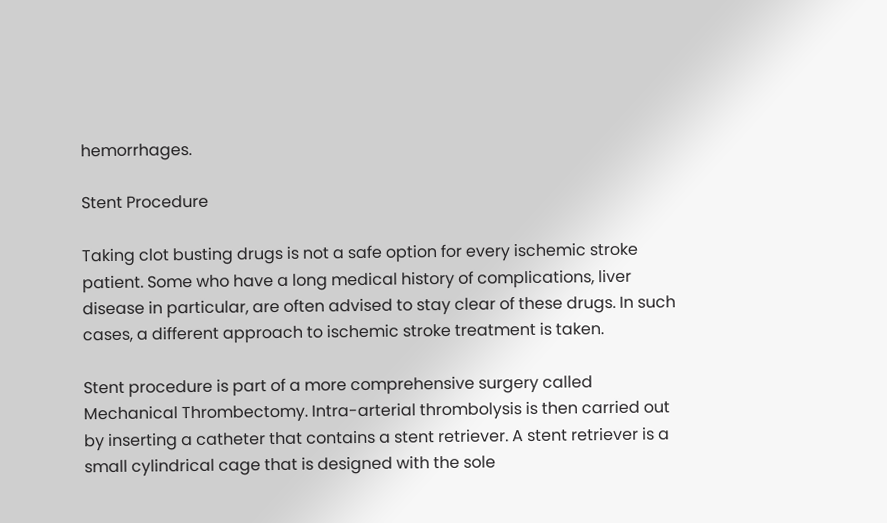hemorrhages.

Stent Procedure

Taking clot busting drugs is not a safe option for every ischemic stroke patient. Some who have a long medical history of complications, liver disease in particular, are often advised to stay clear of these drugs. In such cases, a different approach to ischemic stroke treatment is taken.

Stent procedure is part of a more comprehensive surgery called Mechanical Thrombectomy. Intra-arterial thrombolysis is then carried out by inserting a catheter that contains a stent retriever. A stent retriever is a small cylindrical cage that is designed with the sole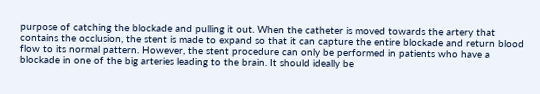purpose of catching the blockade and pulling it out. When the catheter is moved towards the artery that contains the occlusion, the stent is made to expand so that it can capture the entire blockade and return blood flow to its normal pattern. However, the stent procedure can only be performed in patients who have a blockade in one of the big arteries leading to the brain. It should ideally be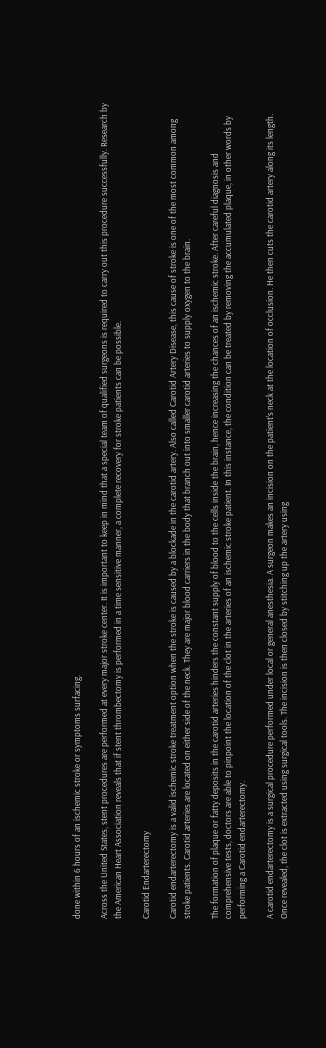done within 6 hours of an ischemic stroke or symptoms surfacing.

Across the United States, stent procedures are performed at every major stroke center. It is important to keep in mind that a special team of qualified surgeons is required to carry out this procedure successfully. Research by the American Heart Association reveals that if stent thrombectomy is performed in a time sensitive manner, a complete recovery for stroke patients can be possible.

Carotid Endarterectomy

Carotid endarterectomy is a valid ischemic stroke treatment option when the stroke is caused by a blockade in the carotid artery. Also called Carotid Artery Disease, this cause of stroke is one of the most common among stroke patients. Carotid arteries are located on either side of the neck. They are major blood carriers in the body that branch out into smaller carotid arteries to supply oxygen to the brain.

The formation of plaque or fatty deposits in the carotid arteries hinders the constant supply of blood to the cells inside the brain, hence increasing the chances of an ischemic stroke. After careful diagnosis and comprehensive tests, doctors are able to pinpoint the location of the clot in the arteries of an ischemic stroke patient. In this instance, the condition can be treated by removing the accumulated plaque, in other words by performing a Carotid endarterectomy.

A carotid endarterectomy is a surgical procedure performed under local or general anesthesia. A surgeon makes an incision on the patient’s neck at the location of occlusion. He then cuts the carotid artery along its length. Once revealed, the clot is extracted using surgical tools. The incision is then closed by stitching up the artery using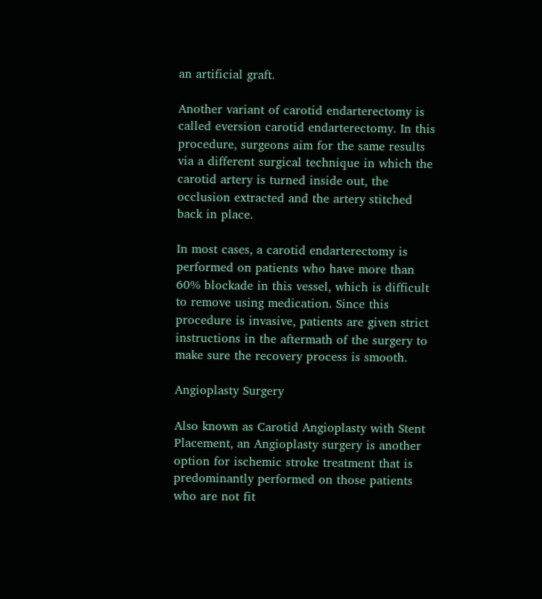an artificial graft.

Another variant of carotid endarterectomy is called eversion carotid endarterectomy. In this procedure, surgeons aim for the same results via a different surgical technique in which the carotid artery is turned inside out, the occlusion extracted and the artery stitched back in place.

In most cases, a carotid endarterectomy is performed on patients who have more than 60% blockade in this vessel, which is difficult to remove using medication. Since this procedure is invasive, patients are given strict instructions in the aftermath of the surgery to make sure the recovery process is smooth.

Angioplasty Surgery

Also known as Carotid Angioplasty with Stent Placement, an Angioplasty surgery is another option for ischemic stroke treatment that is predominantly performed on those patients who are not fit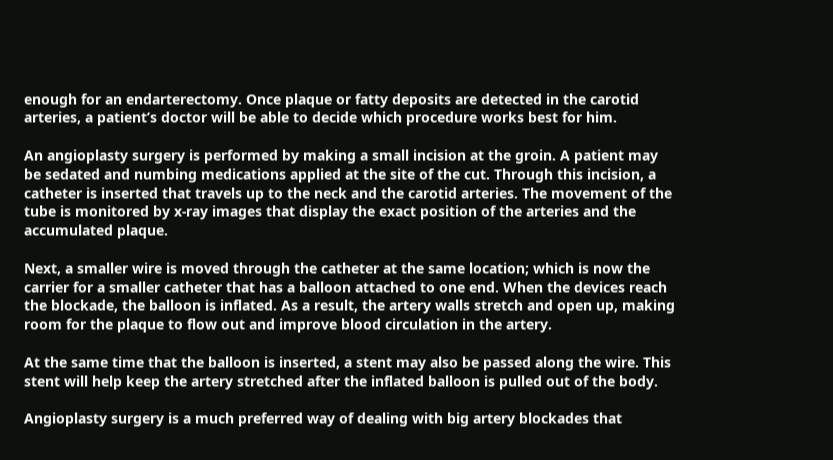enough for an endarterectomy. Once plaque or fatty deposits are detected in the carotid arteries, a patient’s doctor will be able to decide which procedure works best for him.

An angioplasty surgery is performed by making a small incision at the groin. A patient may be sedated and numbing medications applied at the site of the cut. Through this incision, a catheter is inserted that travels up to the neck and the carotid arteries. The movement of the tube is monitored by x-ray images that display the exact position of the arteries and the accumulated plaque.

Next, a smaller wire is moved through the catheter at the same location; which is now the carrier for a smaller catheter that has a balloon attached to one end. When the devices reach the blockade, the balloon is inflated. As a result, the artery walls stretch and open up, making room for the plaque to flow out and improve blood circulation in the artery.

At the same time that the balloon is inserted, a stent may also be passed along the wire. This stent will help keep the artery stretched after the inflated balloon is pulled out of the body.

Angioplasty surgery is a much preferred way of dealing with big artery blockades that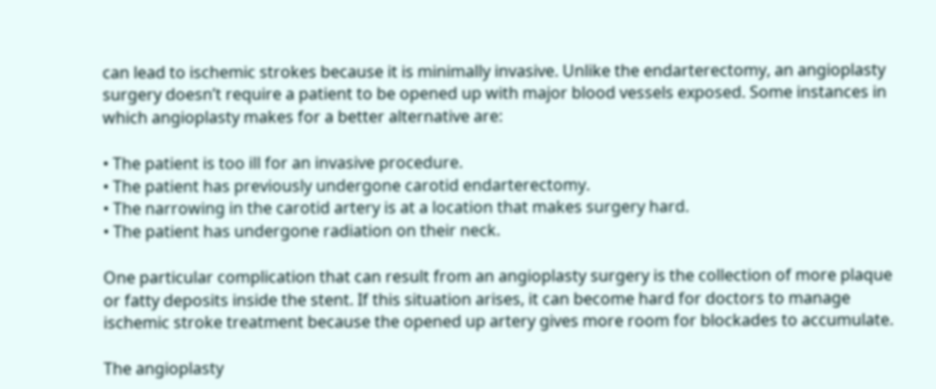can lead to ischemic strokes because it is minimally invasive. Unlike the endarterectomy, an angioplasty surgery doesn’t require a patient to be opened up with major blood vessels exposed. Some instances in which angioplasty makes for a better alternative are:

• The patient is too ill for an invasive procedure.
• The patient has previously undergone carotid endarterectomy.
• The narrowing in the carotid artery is at a location that makes surgery hard.
• The patient has undergone radiation on their neck.

One particular complication that can result from an angioplasty surgery is the collection of more plaque or fatty deposits inside the stent. If this situation arises, it can become hard for doctors to manage ischemic stroke treatment because the opened up artery gives more room for blockades to accumulate.

The angioplasty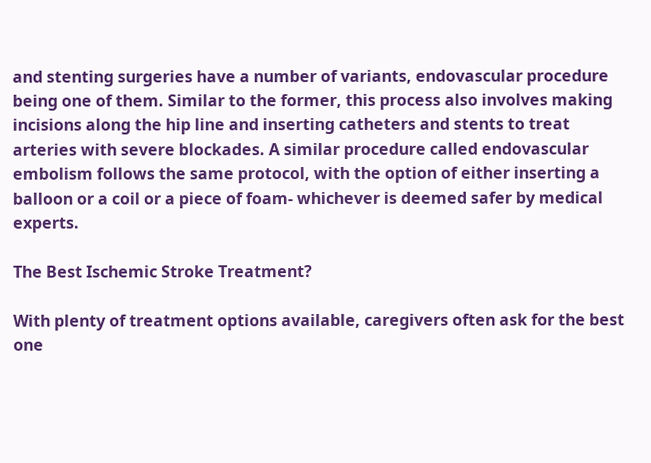and stenting surgeries have a number of variants, endovascular procedure being one of them. Similar to the former, this process also involves making incisions along the hip line and inserting catheters and stents to treat arteries with severe blockades. A similar procedure called endovascular embolism follows the same protocol, with the option of either inserting a balloon or a coil or a piece of foam- whichever is deemed safer by medical experts.

The Best Ischemic Stroke Treatment?

With plenty of treatment options available, caregivers often ask for the best one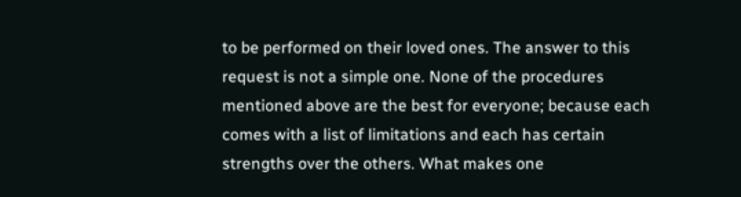to be performed on their loved ones. The answer to this request is not a simple one. None of the procedures mentioned above are the best for everyone; because each comes with a list of limitations and each has certain strengths over the others. What makes one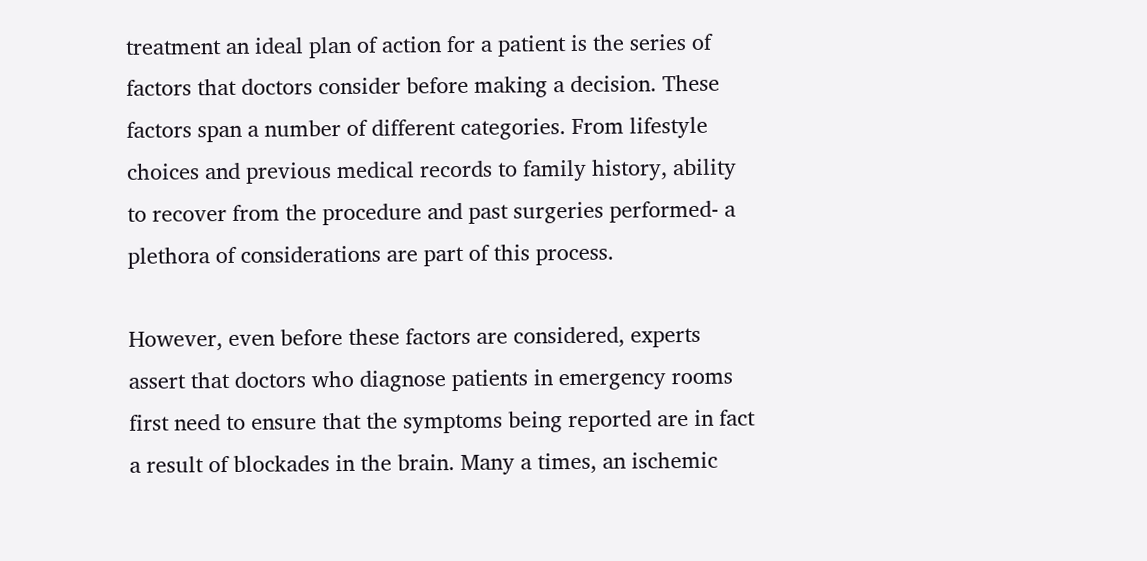treatment an ideal plan of action for a patient is the series of factors that doctors consider before making a decision. These factors span a number of different categories. From lifestyle choices and previous medical records to family history, ability to recover from the procedure and past surgeries performed- a plethora of considerations are part of this process.

However, even before these factors are considered, experts assert that doctors who diagnose patients in emergency rooms first need to ensure that the symptoms being reported are in fact a result of blockades in the brain. Many a times, an ischemic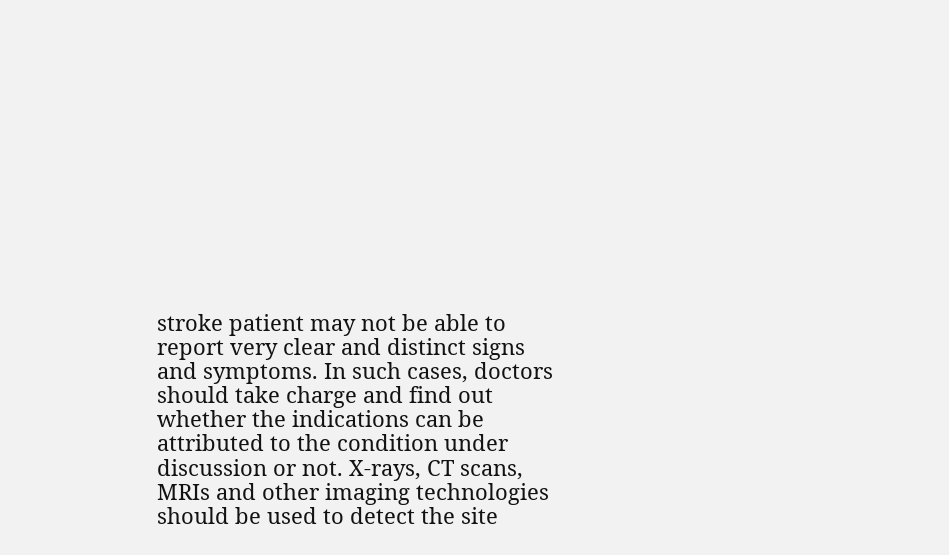stroke patient may not be able to report very clear and distinct signs and symptoms. In such cases, doctors should take charge and find out whether the indications can be attributed to the condition under discussion or not. X-rays, CT scans, MRIs and other imaging technologies should be used to detect the site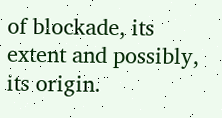of blockade, its extent and possibly, its origin.